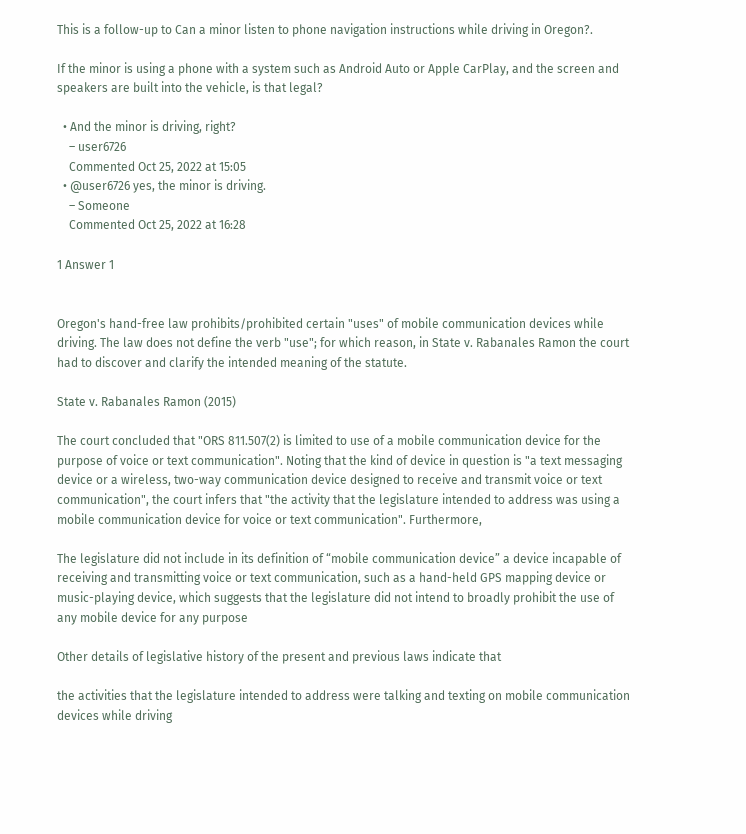This is a follow-up to Can a minor listen to phone navigation instructions while driving in Oregon?.

If the minor is using a phone with a system such as Android Auto or Apple CarPlay, and the screen and speakers are built into the vehicle, is that legal?

  • And the minor is driving, right?
    – user6726
    Commented Oct 25, 2022 at 15:05
  • @user6726 yes, the minor is driving.
    – Someone
    Commented Oct 25, 2022 at 16:28

1 Answer 1


Oregon's hand-free law prohibits/prohibited certain "uses" of mobile communication devices while driving. The law does not define the verb "use"; for which reason, in State v. Rabanales Ramon the court had to discover and clarify the intended meaning of the statute.

State v. Rabanales Ramon (2015)

The court concluded that "ORS 811.507(2) is limited to use of a mobile communication device for the purpose of voice or text communication". Noting that the kind of device in question is "a text messaging device or a wireless, two-way communication device designed to receive and transmit voice or text communication", the court infers that "the activity that the legislature intended to address was using a mobile communication device for voice or text communication". Furthermore,

The legislature did not include in its definition of “mobile communication device” a device incapable of receiving and transmitting voice or text communication, such as a hand-held GPS mapping device or music-playing device, which suggests that the legislature did not intend to broadly prohibit the use of any mobile device for any purpose

Other details of legislative history of the present and previous laws indicate that

the activities that the legislature intended to address were talking and texting on mobile communication devices while driving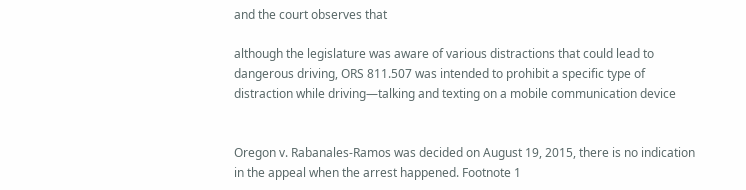and the court observes that

although the legislature was aware of various distractions that could lead to dangerous driving, ORS 811.507 was intended to prohibit a specific type of distraction while driving—talking and texting on a mobile communication device


Oregon v. Rabanales-Ramos was decided on August 19, 2015, there is no indication in the appeal when the arrest happened. Footnote 1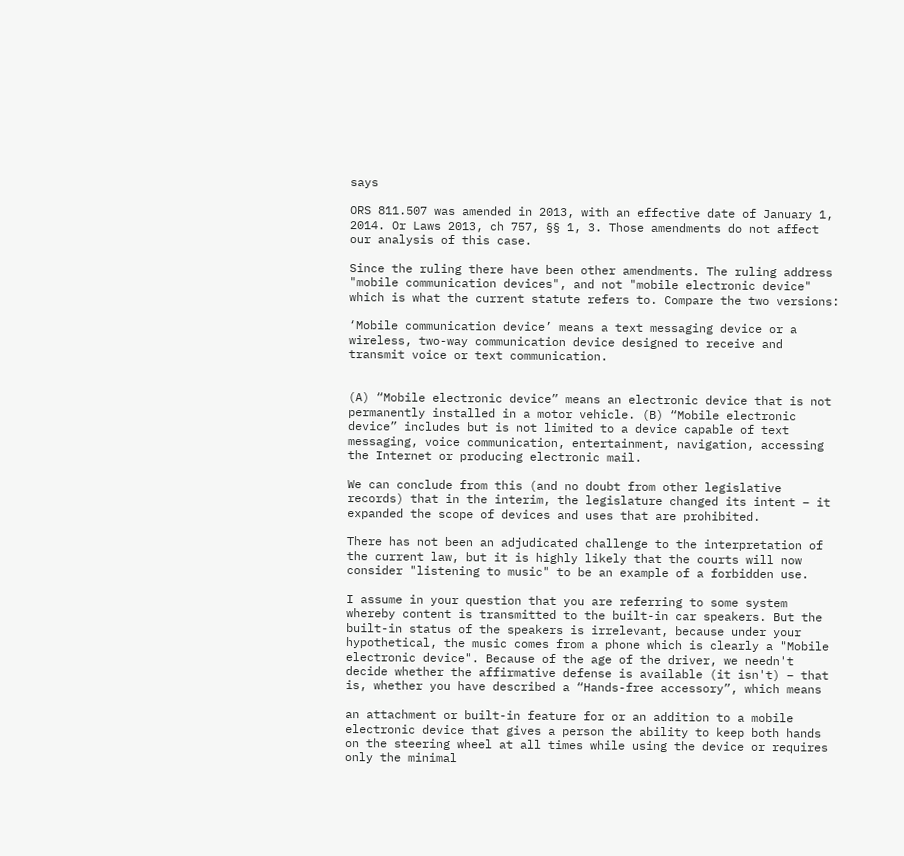says

ORS 811.507 was amended in 2013, with an effective date of January 1, 2014. Or Laws 2013, ch 757, §§ 1, 3. Those amendments do not affect our analysis of this case.

Since the ruling there have been other amendments. The ruling address "mobile communication devices", and not "mobile electronic device" which is what the current statute refers to. Compare the two versions:

‘Mobile communication device’ means a text messaging device or a wireless, two-way communication device designed to receive and transmit voice or text communication.


(A) “Mobile electronic device” means an electronic device that is not permanently installed in a motor vehicle. (B) “Mobile electronic device” includes but is not limited to a device capable of text messaging, voice communication, entertainment, navigation, accessing the Internet or producing electronic mail.

We can conclude from this (and no doubt from other legislative records) that in the interim, the legislature changed its intent – it expanded the scope of devices and uses that are prohibited.

There has not been an adjudicated challenge to the interpretation of the current law, but it is highly likely that the courts will now consider "listening to music" to be an example of a forbidden use.

I assume in your question that you are referring to some system whereby content is transmitted to the built-in car speakers. But the built-in status of the speakers is irrelevant, because under your hypothetical, the music comes from a phone which is clearly a "Mobile electronic device". Because of the age of the driver, we needn't decide whether the affirmative defense is available (it isn't) – that is, whether you have described a “Hands-free accessory”, which means

an attachment or built-in feature for or an addition to a mobile electronic device that gives a person the ability to keep both hands on the steering wheel at all times while using the device or requires only the minimal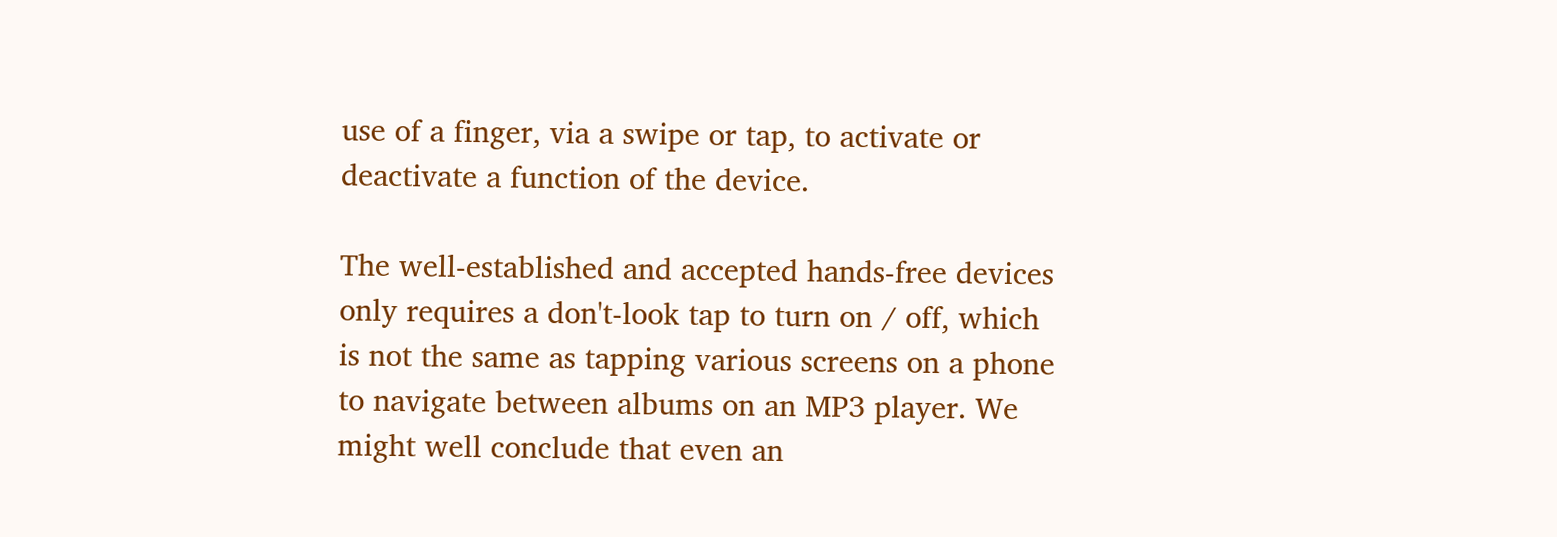use of a finger, via a swipe or tap, to activate or deactivate a function of the device.

The well-established and accepted hands-free devices only requires a don't-look tap to turn on / off, which is not the same as tapping various screens on a phone to navigate between albums on an MP3 player. We might well conclude that even an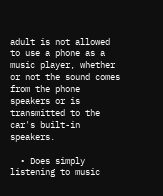adult is not allowed to use a phone as a music player, whether or not the sound comes from the phone speakers or is transmitted to the car's built-in speakers.

  • Does simply listening to music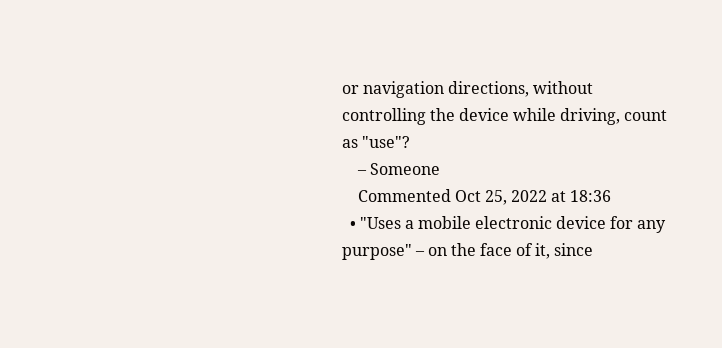or navigation directions, without controlling the device while driving, count as "use"?
    – Someone
    Commented Oct 25, 2022 at 18:36
  • "Uses a mobile electronic device for any purpose" – on the face of it, since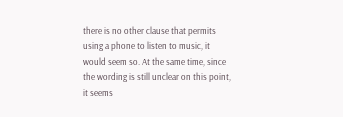there is no other clause that permits using a phone to listen to music, it would seem so. At the same time, since the wording is still unclear on this point, it seems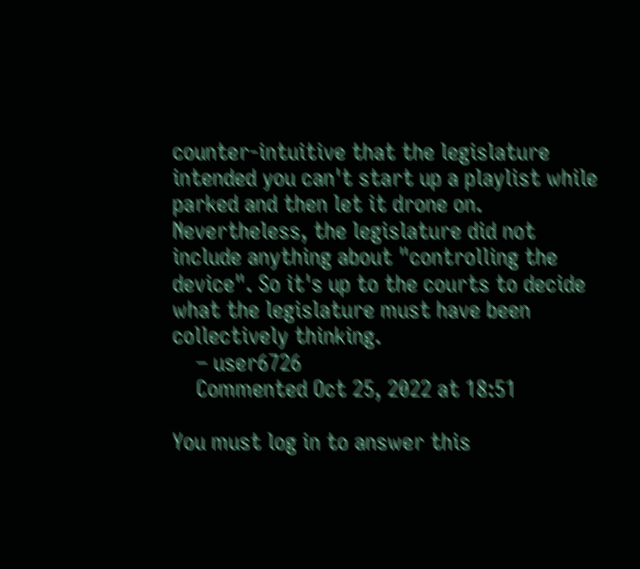counter-intuitive that the legislature intended you can't start up a playlist while parked and then let it drone on. Nevertheless, the legislature did not include anything about "controlling the device". So it's up to the courts to decide what the legislature must have been collectively thinking.
    – user6726
    Commented Oct 25, 2022 at 18:51

You must log in to answer this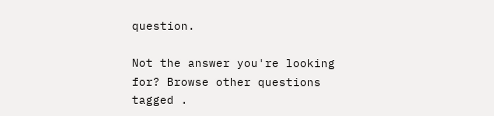question.

Not the answer you're looking for? Browse other questions tagged .